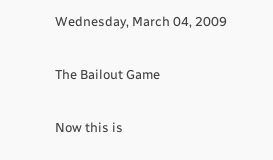Wednesday, March 04, 2009

The Bailout Game

Now this is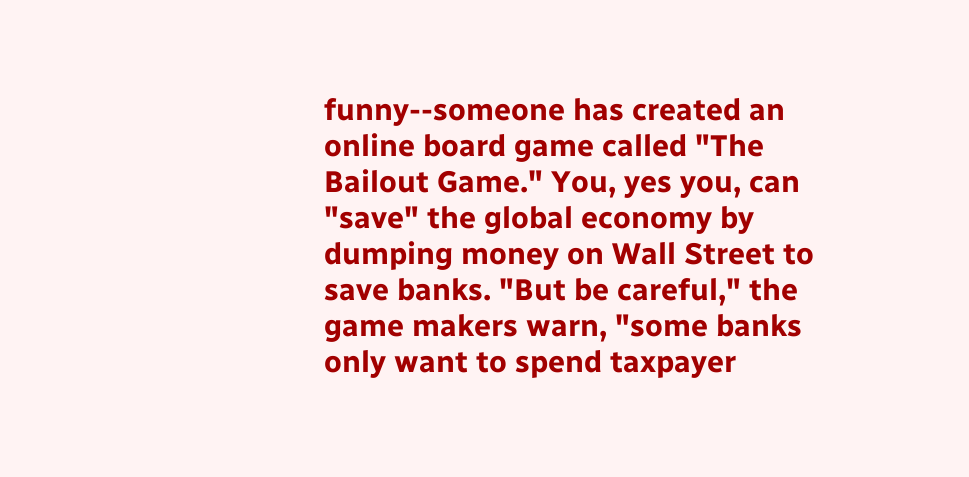funny--someone has created an online board game called "The Bailout Game." You, yes you, can "save" the global economy by dumping money on Wall Street to save banks. "But be careful," the game makers warn, "some banks only want to spend taxpayer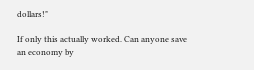dollars!"

If only this actually worked. Can anyone save an economy by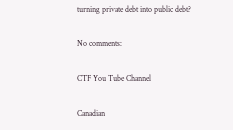turning private debt into public debt?

No comments:

CTF You Tube Channel

Canadian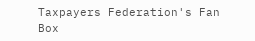Taxpayers Federation's Fan Box